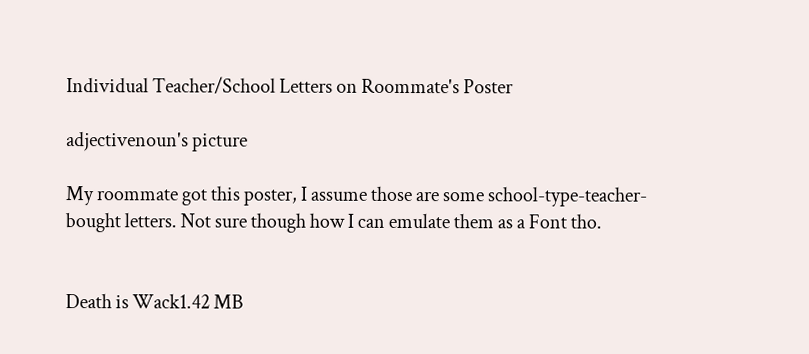Individual Teacher/School Letters on Roommate's Poster

adjectivenoun's picture

My roommate got this poster, I assume those are some school-type-teacher-bought letters. Not sure though how I can emulate them as a Font tho.


Death is Wack1.42 MB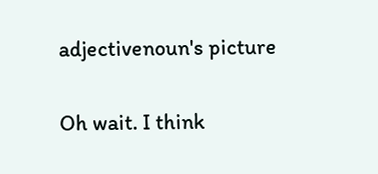adjectivenoun's picture

Oh wait. I think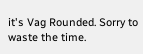it's Vag Rounded. Sorry to waste the time.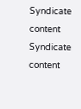Syndicate content Syndicate content